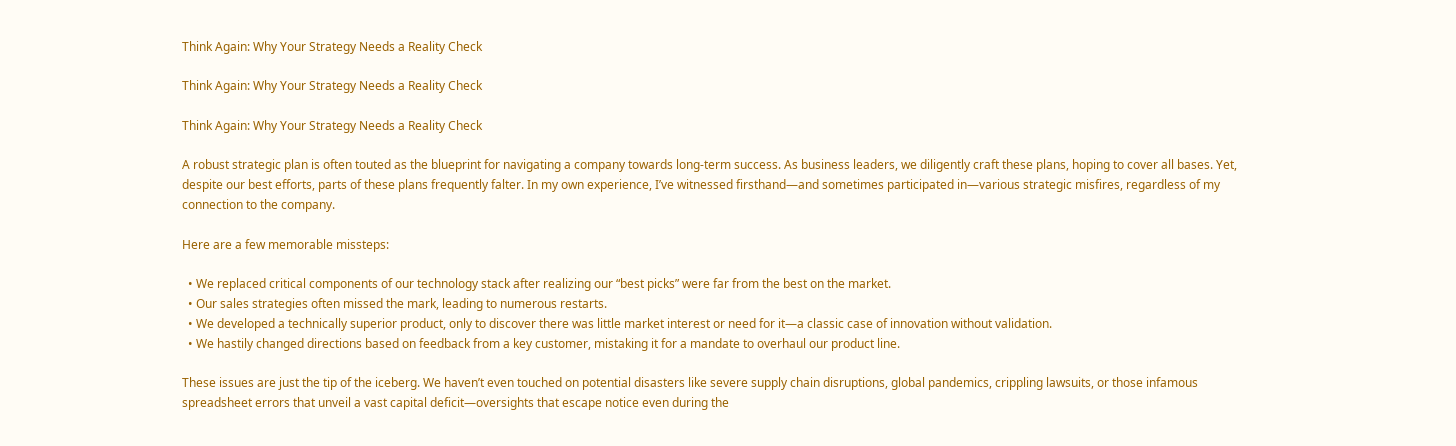Think Again: Why Your Strategy Needs a Reality Check

Think Again: Why Your Strategy Needs a Reality Check

Think Again: Why Your Strategy Needs a Reality Check

A robust strategic plan is often touted as the blueprint for navigating a company towards long-term success. As business leaders, we diligently craft these plans, hoping to cover all bases. Yet, despite our best efforts, parts of these plans frequently falter. In my own experience, I’ve witnessed firsthand—and sometimes participated in—various strategic misfires, regardless of my connection to the company.

Here are a few memorable missteps:

  • We replaced critical components of our technology stack after realizing our “best picks” were far from the best on the market.
  • Our sales strategies often missed the mark, leading to numerous restarts.
  • We developed a technically superior product, only to discover there was little market interest or need for it—a classic case of innovation without validation.
  • We hastily changed directions based on feedback from a key customer, mistaking it for a mandate to overhaul our product line.

These issues are just the tip of the iceberg. We haven’t even touched on potential disasters like severe supply chain disruptions, global pandemics, crippling lawsuits, or those infamous spreadsheet errors that unveil a vast capital deficit—oversights that escape notice even during the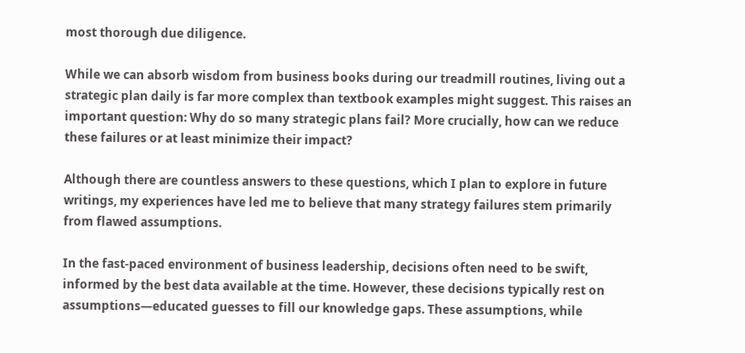most thorough due diligence.

While we can absorb wisdom from business books during our treadmill routines, living out a strategic plan daily is far more complex than textbook examples might suggest. This raises an important question: Why do so many strategic plans fail? More crucially, how can we reduce these failures or at least minimize their impact?

Although there are countless answers to these questions, which I plan to explore in future writings, my experiences have led me to believe that many strategy failures stem primarily from flawed assumptions.

In the fast-paced environment of business leadership, decisions often need to be swift, informed by the best data available at the time. However, these decisions typically rest on assumptions—educated guesses to fill our knowledge gaps. These assumptions, while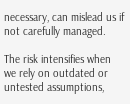necessary, can mislead us if not carefully managed.

The risk intensifies when we rely on outdated or untested assumptions,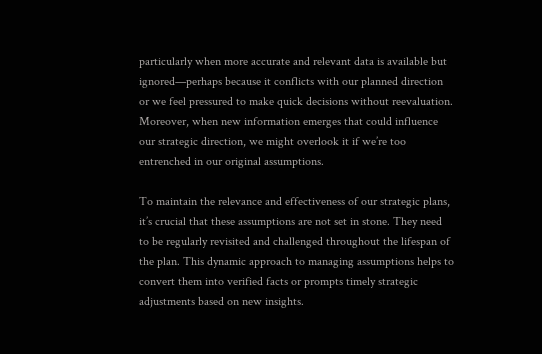particularly when more accurate and relevant data is available but ignored—perhaps because it conflicts with our planned direction or we feel pressured to make quick decisions without reevaluation. Moreover, when new information emerges that could influence our strategic direction, we might overlook it if we’re too entrenched in our original assumptions.

To maintain the relevance and effectiveness of our strategic plans, it’s crucial that these assumptions are not set in stone. They need to be regularly revisited and challenged throughout the lifespan of the plan. This dynamic approach to managing assumptions helps to convert them into verified facts or prompts timely strategic adjustments based on new insights.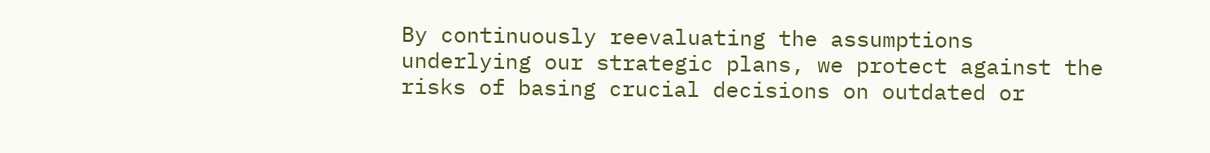By continuously reevaluating the assumptions underlying our strategic plans, we protect against the risks of basing crucial decisions on outdated or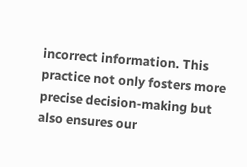incorrect information. This practice not only fosters more precise decision-making but also ensures our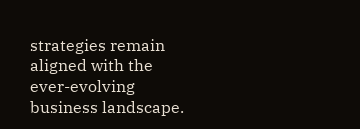strategies remain aligned with the ever-evolving business landscape.